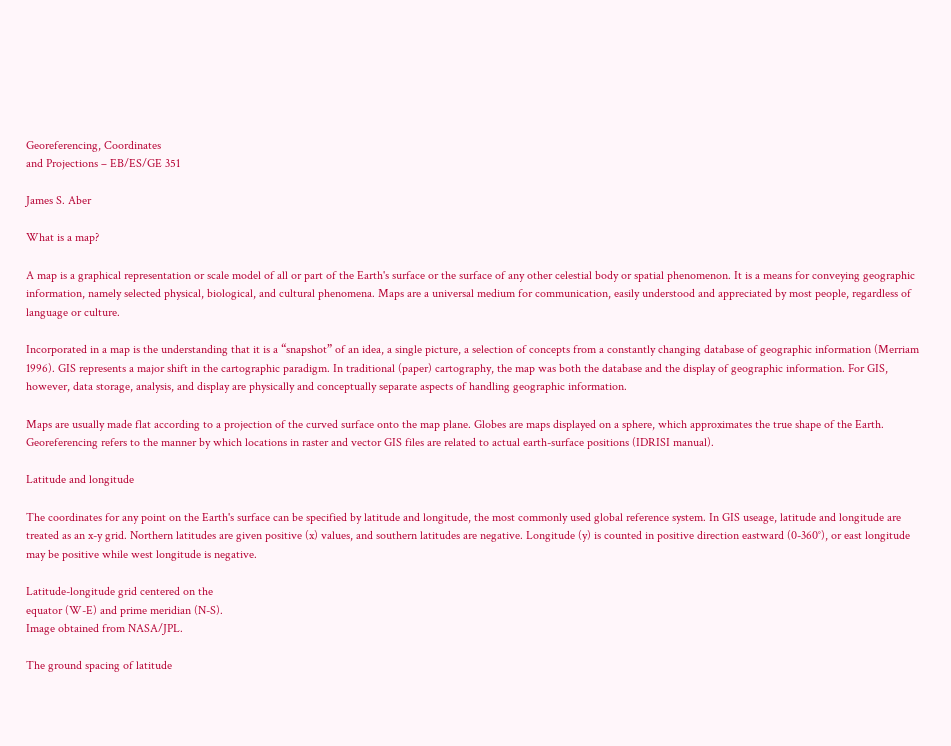Georeferencing, Coordinates
and Projections – EB/ES/GE 351

James S. Aber

What is a map?

A map is a graphical representation or scale model of all or part of the Earth's surface or the surface of any other celestial body or spatial phenomenon. It is a means for conveying geographic information, namely selected physical, biological, and cultural phenomena. Maps are a universal medium for communication, easily understood and appreciated by most people, regardless of language or culture.

Incorporated in a map is the understanding that it is a “snapshot” of an idea, a single picture, a selection of concepts from a constantly changing database of geographic information (Merriam 1996). GIS represents a major shift in the cartographic paradigm. In traditional (paper) cartography, the map was both the database and the display of geographic information. For GIS, however, data storage, analysis, and display are physically and conceptually separate aspects of handling geographic information.

Maps are usually made flat according to a projection of the curved surface onto the map plane. Globes are maps displayed on a sphere, which approximates the true shape of the Earth. Georeferencing refers to the manner by which locations in raster and vector GIS files are related to actual earth-surface positions (IDRISI manual).

Latitude and longitude

The coordinates for any point on the Earth's surface can be specified by latitude and longitude, the most commonly used global reference system. In GIS useage, latitude and longitude are treated as an x-y grid. Northern latitudes are given positive (x) values, and southern latitudes are negative. Longitude (y) is counted in positive direction eastward (0-360°), or east longitude may be positive while west longitude is negative.

Latitude-longitude grid centered on the
equator (W-E) and prime meridian (N-S).
Image obtained from NASA/JPL.

The ground spacing of latitude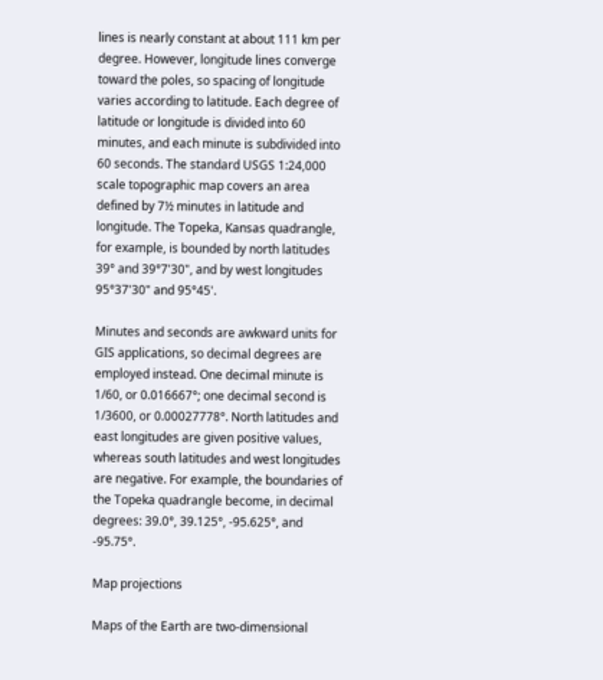lines is nearly constant at about 111 km per degree. However, longitude lines converge toward the poles, so spacing of longitude varies according to latitude. Each degree of latitude or longitude is divided into 60 minutes, and each minute is subdivided into 60 seconds. The standard USGS 1:24,000 scale topographic map covers an area defined by 7½ minutes in latitude and longitude. The Topeka, Kansas quadrangle, for example, is bounded by north latitudes 39° and 39°7'30", and by west longitudes 95°37'30" and 95°45'.

Minutes and seconds are awkward units for GIS applications, so decimal degrees are employed instead. One decimal minute is 1/60, or 0.016667°; one decimal second is 1/3600, or 0.00027778°. North latitudes and east longitudes are given positive values, whereas south latitudes and west longitudes are negative. For example, the boundaries of the Topeka quadrangle become, in decimal degrees: 39.0°, 39.125°, -95.625°, and -95.75°.

Map projections

Maps of the Earth are two-dimensional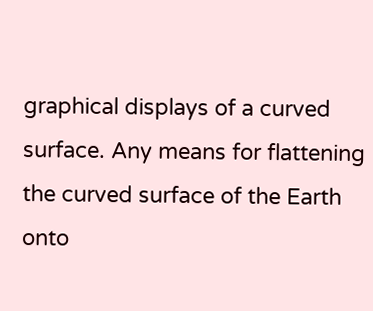graphical displays of a curved surface. Any means for flattening the curved surface of the Earth onto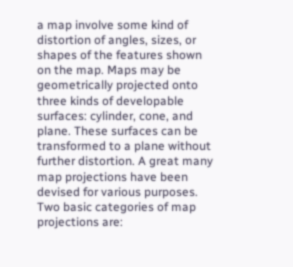a map involve some kind of distortion of angles, sizes, or shapes of the features shown on the map. Maps may be geometrically projected onto three kinds of developable surfaces: cylinder, cone, and plane. These surfaces can be transformed to a plane without further distortion. A great many map projections have been devised for various purposes. Two basic categories of map projections are: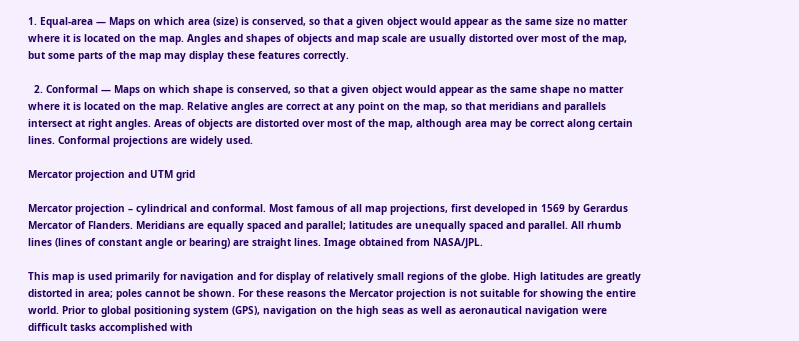1. Equal-area — Maps on which area (size) is conserved, so that a given object would appear as the same size no matter where it is located on the map. Angles and shapes of objects and map scale are usually distorted over most of the map, but some parts of the map may display these features correctly.

  2. Conformal — Maps on which shape is conserved, so that a given object would appear as the same shape no matter where it is located on the map. Relative angles are correct at any point on the map, so that meridians and parallels intersect at right angles. Areas of objects are distorted over most of the map, although area may be correct along certain lines. Conformal projections are widely used.

Mercator projection and UTM grid

Mercator projection – cylindrical and conformal. Most famous of all map projections, first developed in 1569 by Gerardus Mercator of Flanders. Meridians are equally spaced and parallel; latitudes are unequally spaced and parallel. All rhumb lines (lines of constant angle or bearing) are straight lines. Image obtained from NASA/JPL.

This map is used primarily for navigation and for display of relatively small regions of the globe. High latitudes are greatly distorted in area; poles cannot be shown. For these reasons the Mercator projection is not suitable for showing the entire world. Prior to global positioning system (GPS), navigation on the high seas as well as aeronautical navigation were difficult tasks accomplished with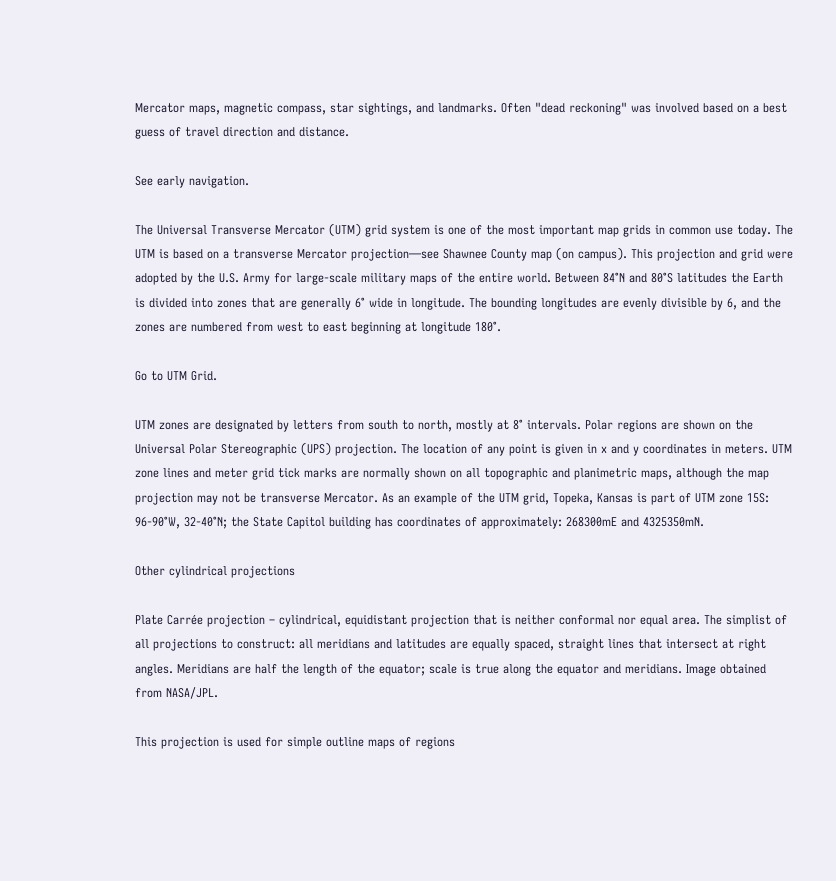Mercator maps, magnetic compass, star sightings, and landmarks. Often "dead reckoning" was involved based on a best guess of travel direction and distance.

See early navigation.

The Universal Transverse Mercator (UTM) grid system is one of the most important map grids in common use today. The UTM is based on a transverse Mercator projection—see Shawnee County map (on campus). This projection and grid were adopted by the U.S. Army for large-scale military maps of the entire world. Between 84°N and 80°S latitudes the Earth is divided into zones that are generally 6° wide in longitude. The bounding longitudes are evenly divisible by 6, and the zones are numbered from west to east beginning at longitude 180°.

Go to UTM Grid.

UTM zones are designated by letters from south to north, mostly at 8° intervals. Polar regions are shown on the Universal Polar Stereographic (UPS) projection. The location of any point is given in x and y coordinates in meters. UTM zone lines and meter grid tick marks are normally shown on all topographic and planimetric maps, although the map projection may not be transverse Mercator. As an example of the UTM grid, Topeka, Kansas is part of UTM zone 15S: 96-90°W, 32-40°N; the State Capitol building has coordinates of approximately: 268300mE and 4325350mN.

Other cylindrical projections

Plate Carrée projection – cylindrical, equidistant projection that is neither conformal nor equal area. The simplist of all projections to construct: all meridians and latitudes are equally spaced, straight lines that intersect at right angles. Meridians are half the length of the equator; scale is true along the equator and meridians. Image obtained from NASA/JPL.

This projection is used for simple outline maps of regions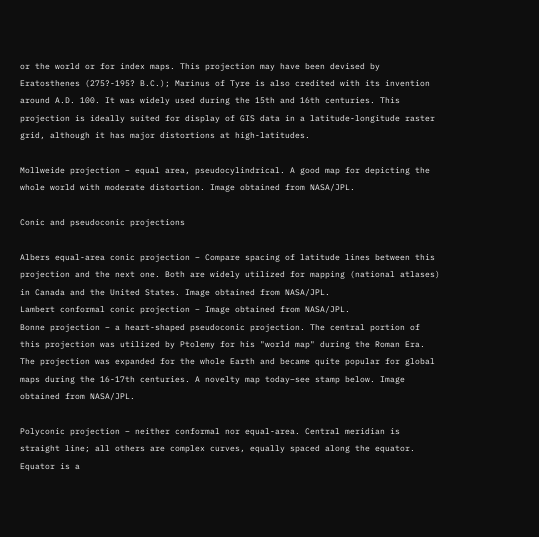or the world or for index maps. This projection may have been devised by Eratosthenes (275?-195? B.C.); Marinus of Tyre is also credited with its invention around A.D. 100. It was widely used during the 15th and 16th centuries. This projection is ideally suited for display of GIS data in a latitude-longitude raster grid, although it has major distortions at high-latitudes.

Mollweide projection – equal area, pseudocylindrical. A good map for depicting the whole world with moderate distortion. Image obtained from NASA/JPL.

Conic and pseudoconic projections

Albers equal-area conic projection – Compare spacing of latitude lines between this projection and the next one. Both are widely utilized for mapping (national atlases) in Canada and the United States. Image obtained from NASA/JPL.
Lambert conformal conic projection – Image obtained from NASA/JPL.
Bonne projection – a heart-shaped pseudoconic projection. The central portion of this projection was utilized by Ptolemy for his "world map" during the Roman Era. The projection was expanded for the whole Earth and became quite popular for global maps during the 16-17th centuries. A novelty map today–see stamp below. Image obtained from NASA/JPL.

Polyconic projection – neither conformal nor equal-area. Central meridian is straight line; all others are complex curves, equally spaced along the equator. Equator is a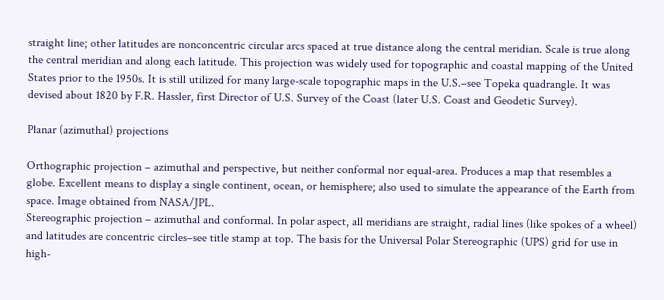straight line; other latitudes are nonconcentric circular arcs spaced at true distance along the central meridian. Scale is true along the central meridian and along each latitude. This projection was widely used for topographic and coastal mapping of the United States prior to the 1950s. It is still utilized for many large-scale topographic maps in the U.S.–see Topeka quadrangle. It was devised about 1820 by F.R. Hassler, first Director of U.S. Survey of the Coast (later U.S. Coast and Geodetic Survey).

Planar (azimuthal) projections

Orthographic projection – azimuthal and perspective, but neither conformal nor equal-area. Produces a map that resembles a globe. Excellent means to display a single continent, ocean, or hemisphere; also used to simulate the appearance of the Earth from space. Image obtained from NASA/JPL.
Stereographic projection – azimuthal and conformal. In polar aspect, all meridians are straight, radial lines (like spokes of a wheel) and latitudes are concentric circles–see title stamp at top. The basis for the Universal Polar Stereographic (UPS) grid for use in high-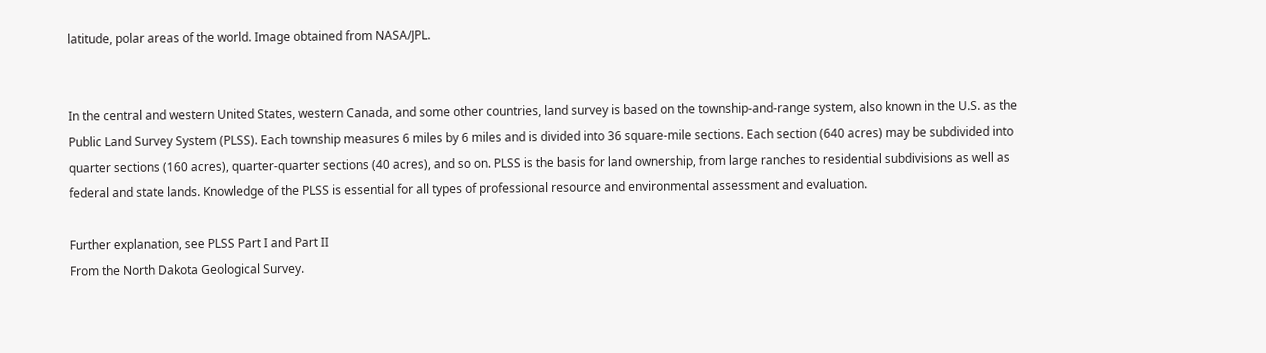latitude, polar areas of the world. Image obtained from NASA/JPL.


In the central and western United States, western Canada, and some other countries, land survey is based on the township-and-range system, also known in the U.S. as the Public Land Survey System (PLSS). Each township measures 6 miles by 6 miles and is divided into 36 square-mile sections. Each section (640 acres) may be subdivided into quarter sections (160 acres), quarter-quarter sections (40 acres), and so on. PLSS is the basis for land ownership, from large ranches to residential subdivisions as well as federal and state lands. Knowledge of the PLSS is essential for all types of professional resource and environmental assessment and evaluation.

Further explanation, see PLSS Part I and Part II
From the North Dakota Geological Survey.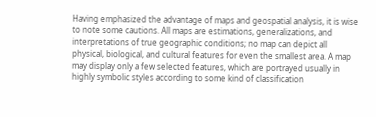Having emphasized the advantage of maps and geospatial analysis, it is wise to note some cautions. All maps are estimations, generalizations, and interpretations of true geographic conditions; no map can depict all physical, biological, and cultural features for even the smallest area. A map may display only a few selected features, which are portrayed usually in highly symbolic styles according to some kind of classification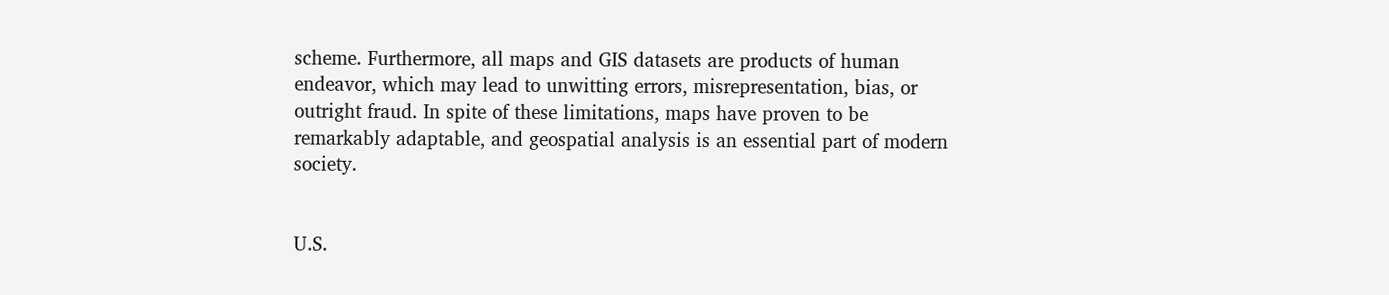scheme. Furthermore, all maps and GIS datasets are products of human endeavor, which may lead to unwitting errors, misrepresentation, bias, or outright fraud. In spite of these limitations, maps have proven to be remarkably adaptable, and geospatial analysis is an essential part of modern society.


U.S.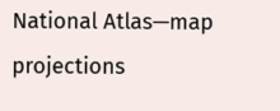National Atlas—map projections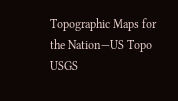Topographic Maps for the Nation—US Topo
USGS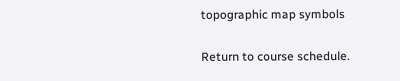topographic map symbols

Return to course schedule.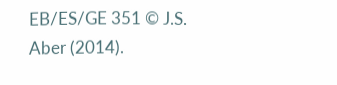EB/ES/GE 351 © J.S. Aber (2014).